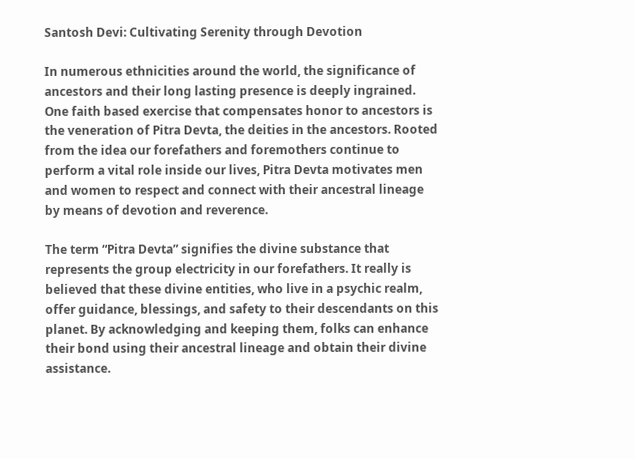Santosh Devi: Cultivating Serenity through Devotion

In numerous ethnicities around the world, the significance of ancestors and their long lasting presence is deeply ingrained. One faith based exercise that compensates honor to ancestors is the veneration of Pitra Devta, the deities in the ancestors. Rooted from the idea our forefathers and foremothers continue to perform a vital role inside our lives, Pitra Devta motivates men and women to respect and connect with their ancestral lineage by means of devotion and reverence.

The term “Pitra Devta” signifies the divine substance that represents the group electricity in our forefathers. It really is believed that these divine entities, who live in a psychic realm, offer guidance, blessings, and safety to their descendants on this planet. By acknowledging and keeping them, folks can enhance their bond using their ancestral lineage and obtain their divine assistance.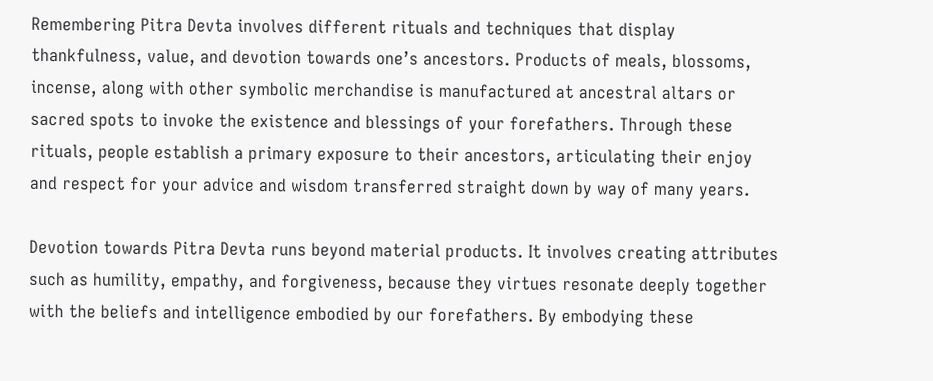Remembering Pitra Devta involves different rituals and techniques that display thankfulness, value, and devotion towards one’s ancestors. Products of meals, blossoms, incense, along with other symbolic merchandise is manufactured at ancestral altars or sacred spots to invoke the existence and blessings of your forefathers. Through these rituals, people establish a primary exposure to their ancestors, articulating their enjoy and respect for your advice and wisdom transferred straight down by way of many years.

Devotion towards Pitra Devta runs beyond material products. It involves creating attributes such as humility, empathy, and forgiveness, because they virtues resonate deeply together with the beliefs and intelligence embodied by our forefathers. By embodying these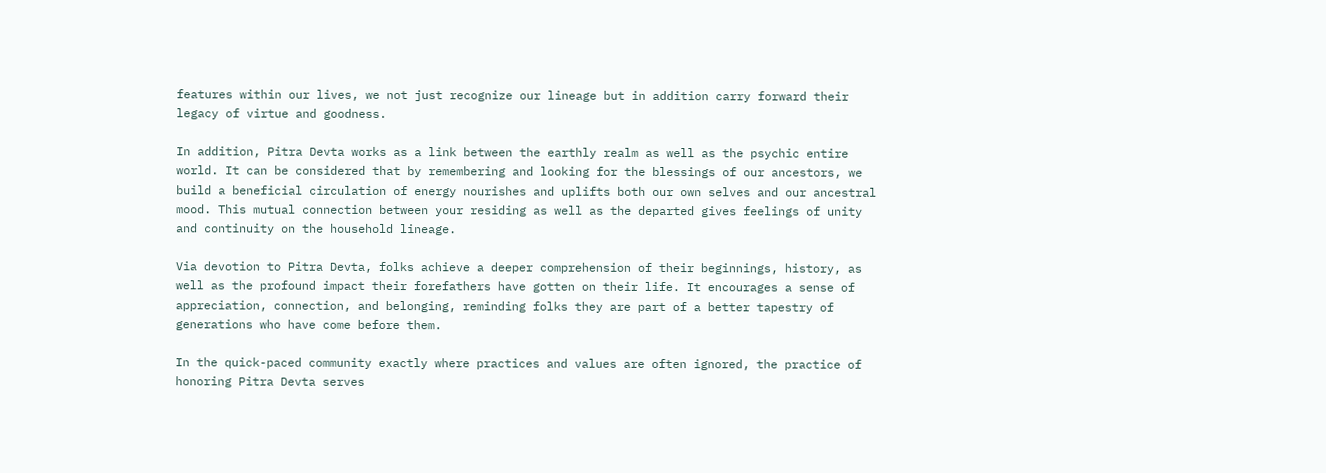features within our lives, we not just recognize our lineage but in addition carry forward their legacy of virtue and goodness.

In addition, Pitra Devta works as a link between the earthly realm as well as the psychic entire world. It can be considered that by remembering and looking for the blessings of our ancestors, we build a beneficial circulation of energy nourishes and uplifts both our own selves and our ancestral mood. This mutual connection between your residing as well as the departed gives feelings of unity and continuity on the household lineage.

Via devotion to Pitra Devta, folks achieve a deeper comprehension of their beginnings, history, as well as the profound impact their forefathers have gotten on their life. It encourages a sense of appreciation, connection, and belonging, reminding folks they are part of a better tapestry of generations who have come before them.

In the quick-paced community exactly where practices and values are often ignored, the practice of honoring Pitra Devta serves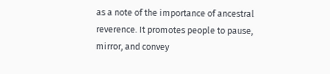as a note of the importance of ancestral reverence. It promotes people to pause, mirror, and convey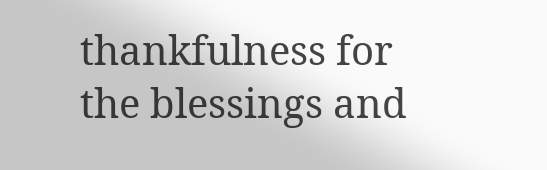thankfulness for the blessings and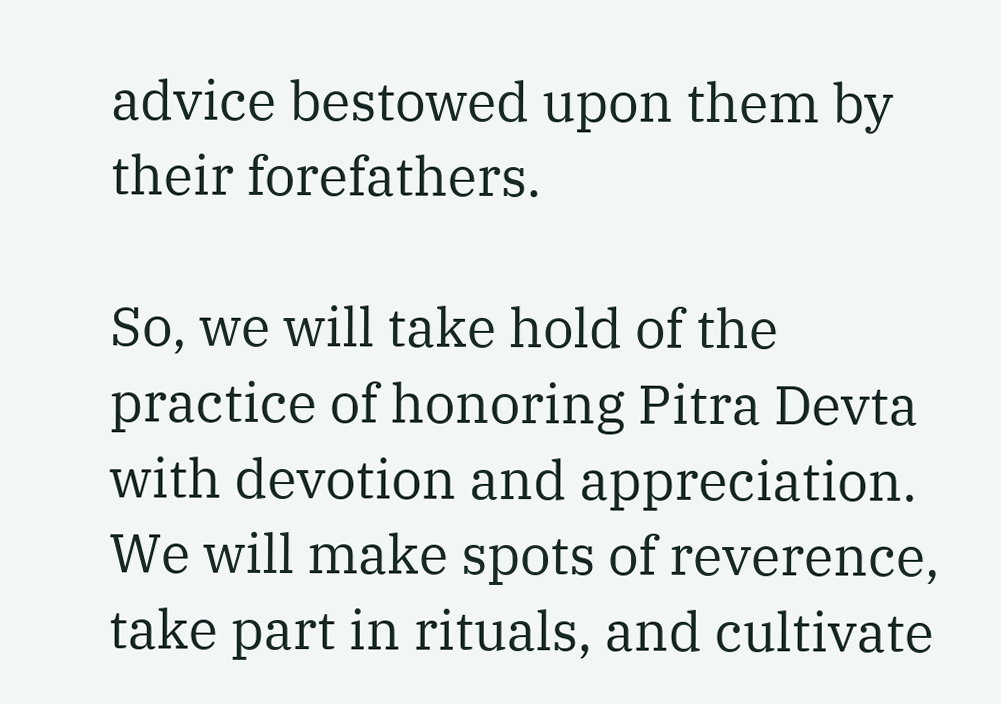advice bestowed upon them by their forefathers.

So, we will take hold of the practice of honoring Pitra Devta with devotion and appreciation. We will make spots of reverence, take part in rituals, and cultivate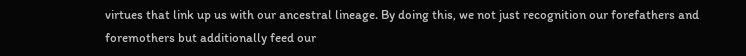virtues that link up us with our ancestral lineage. By doing this, we not just recognition our forefathers and foremothers but additionally feed our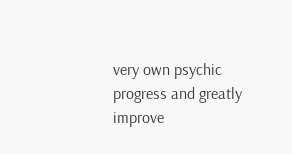very own psychic progress and greatly improve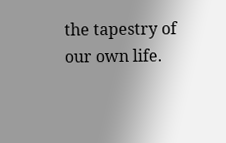the tapestry of our own life.